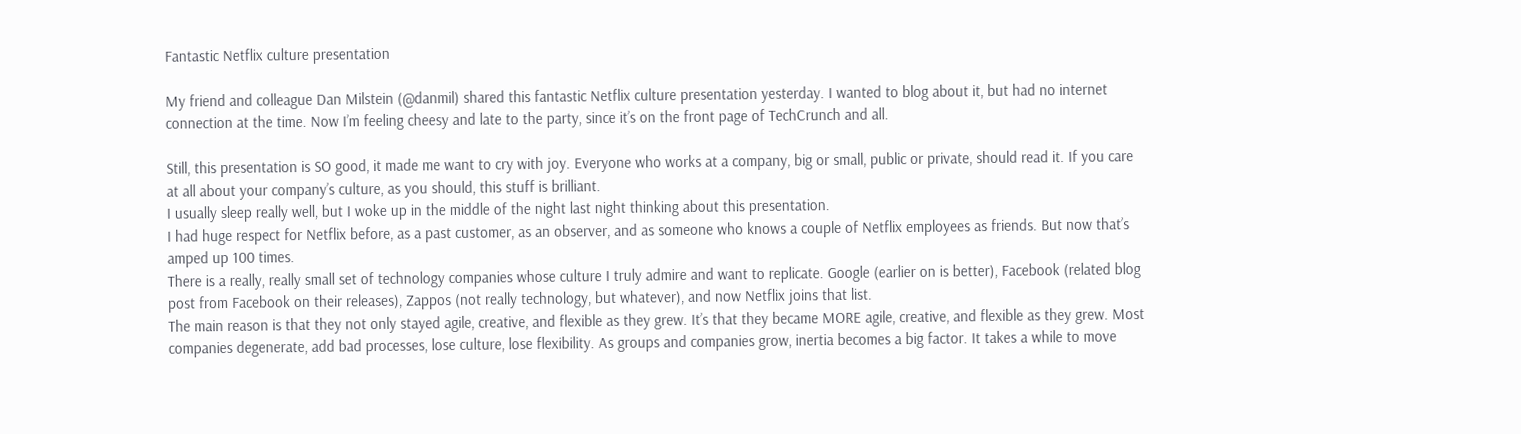Fantastic Netflix culture presentation

My friend and colleague Dan Milstein (@danmil) shared this fantastic Netflix culture presentation yesterday. I wanted to blog about it, but had no internet connection at the time. Now I’m feeling cheesy and late to the party, since it’s on the front page of TechCrunch and all.

Still, this presentation is SO good, it made me want to cry with joy. Everyone who works at a company, big or small, public or private, should read it. If you care at all about your company’s culture, as you should, this stuff is brilliant.
I usually sleep really well, but I woke up in the middle of the night last night thinking about this presentation.
I had huge respect for Netflix before, as a past customer, as an observer, and as someone who knows a couple of Netflix employees as friends. But now that’s amped up 100 times.
There is a really, really small set of technology companies whose culture I truly admire and want to replicate. Google (earlier on is better), Facebook (related blog post from Facebook on their releases), Zappos (not really technology, but whatever), and now Netflix joins that list.
The main reason is that they not only stayed agile, creative, and flexible as they grew. It’s that they became MORE agile, creative, and flexible as they grew. Most companies degenerate, add bad processes, lose culture, lose flexibility. As groups and companies grow, inertia becomes a big factor. It takes a while to move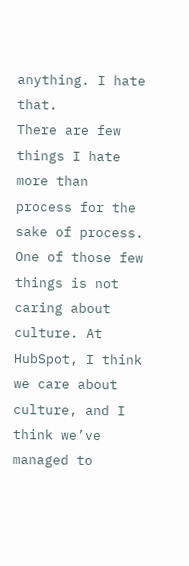anything. I hate that.
There are few things I hate more than process for the sake of process. One of those few things is not caring about culture. At HubSpot, I think we care about culture, and I think we’ve managed to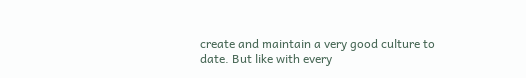create and maintain a very good culture to date. But like with every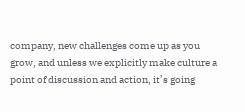company, new challenges come up as you grow, and unless we explicitly make culture a point of discussion and action, it’s going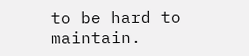to be hard to maintain.